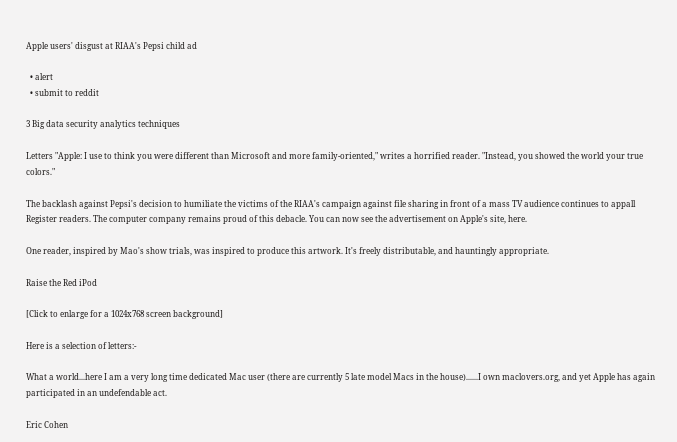Apple users' disgust at RIAA's Pepsi child ad

  • alert
  • submit to reddit

3 Big data security analytics techniques

Letters "Apple: I use to think you were different than Microsoft and more family-oriented," writes a horrified reader. "Instead, you showed the world your true colors."

The backlash against Pepsi's decision to humiliate the victims of the RIAA's campaign against file sharing in front of a mass TV audience continues to appall Register readers. The computer company remains proud of this debacle. You can now see the advertisement on Apple's site, here.

One reader, inspired by Mao's show trials, was inspired to produce this artwork. It's freely distributable, and hauntingly appropriate.

Raise the Red iPod

[Click to enlarge for a 1024x768 screen background]

Here is a selection of letters:-

What a world...here I am a very long time dedicated Mac user (there are currently 5 late model Macs in the house)......I own maclovers.org, and yet Apple has again participated in an undefendable act.

Eric Cohen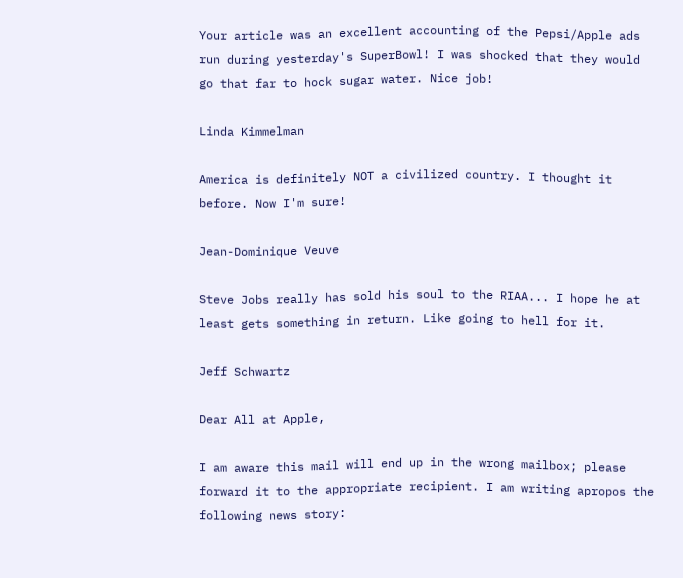Your article was an excellent accounting of the Pepsi/Apple ads run during yesterday's SuperBowl! I was shocked that they would go that far to hock sugar water. Nice job!

Linda Kimmelman

America is definitely NOT a civilized country. I thought it before. Now I'm sure!

Jean-Dominique Veuve

Steve Jobs really has sold his soul to the RIAA... I hope he at least gets something in return. Like going to hell for it.

Jeff Schwartz

Dear All at Apple,

I am aware this mail will end up in the wrong mailbox; please forward it to the appropriate recipient. I am writing apropos the following news story: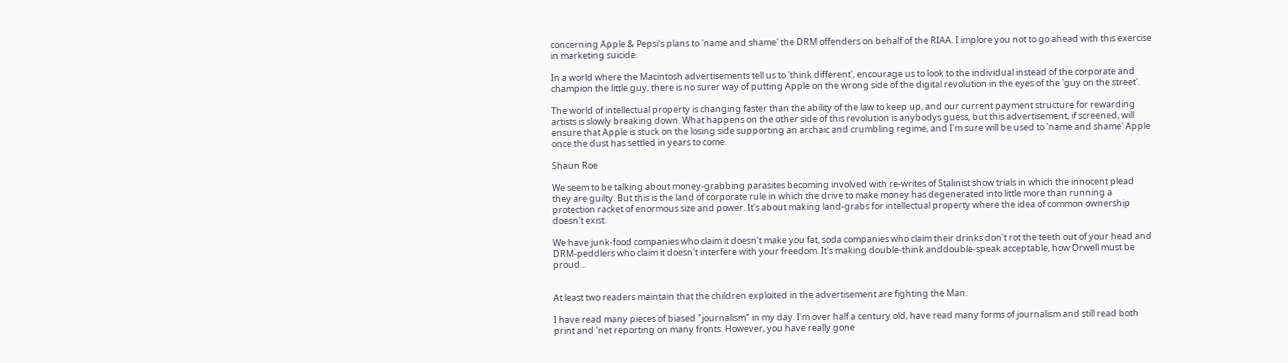concerning Apple & Pepsi's plans to 'name and shame' the DRM offenders on behalf of the RIAA. I implore you not to go ahead with this exercise in marketing suicide.

In a world where the Macintosh advertisements tell us to 'think different', encourage us to look to the individual instead of the corporate and champion the little guy, there is no surer way of putting Apple on the wrong side of the digital revolution in the eyes of the 'guy on the street'.

The world of intellectual property is changing faster than the ability of the law to keep up, and our current payment structure for rewarding artists is slowly breaking down. What happens on the other side of this revolution is anybodys guess, but this advertisement, if screened, will ensure that Apple is stuck on the losing side supporting an archaic and crumbling regime, and I'm sure will be used to 'name and shame' Apple once the dust has settled in years to come.

Shaun Roe

We seem to be talking about money-grabbing parasites becoming involved with re-writes of Stalinist show trials in which the innocent plead they are guilty. But this is the land of corporate rule in which the drive to make money has degenerated into little more than running a protection racket of enormous size and power. It's about making land-grabs for intellectual property where the idea of common ownership doesn't exist.

We have junk-food companies who claim it doesn't make you fat, soda companies who claim their drinks don't rot the teeth out of your head and DRM-peddlers who claim it doesn't interfere with your freedom. It's making double-think anddouble-speak acceptable, how Orwell must be proud...


At least two readers maintain that the children exploited in the advertisement are fighting the Man.

I have read many pieces of biased "journalism" in my day. I'm over half a century old, have read many forms of journalism and still read both print and 'net reporting on many fronts. However, you have really gone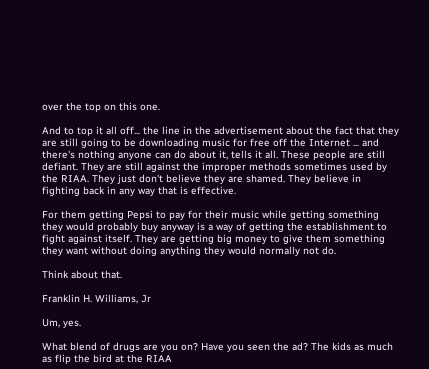over the top on this one.

And to top it all off... the line in the advertisement about the fact that they are still going to be downloading music for free off the Internet ... and there's nothing anyone can do about it, tells it all. These people are still defiant. They are still against the improper methods sometimes used by the RIAA. They just don't believe they are shamed. They believe in fighting back in any way that is effective.

For them getting Pepsi to pay for their music while getting something they would probably buy anyway is a way of getting the establishment to fight against itself. They are getting big money to give them something they want without doing anything they would normally not do.

Think about that.

Franklin H. Williams, Jr

Um, yes.

What blend of drugs are you on? Have you seen the ad? The kids as much as flip the bird at the RIAA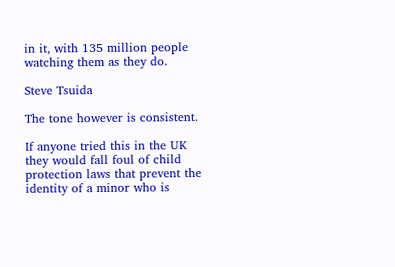in it, with 135 million people watching them as they do.

Steve Tsuida

The tone however is consistent.

If anyone tried this in the UK they would fall foul of child protection laws that prevent the identity of a minor who is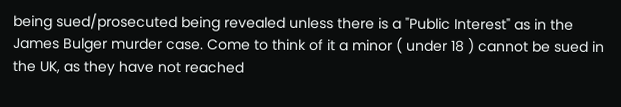being sued/prosecuted being revealed unless there is a "Public Interest" as in the James Bulger murder case. Come to think of it a minor ( under 18 ) cannot be sued in the UK, as they have not reached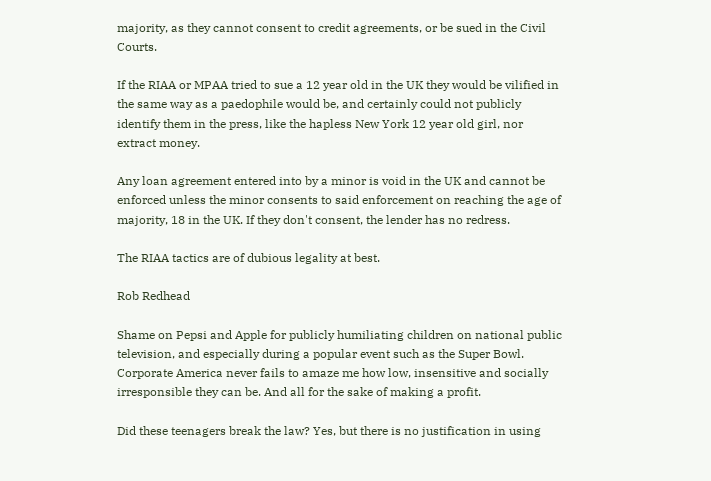majority, as they cannot consent to credit agreements, or be sued in the Civil Courts.

If the RIAA or MPAA tried to sue a 12 year old in the UK they would be vilified in the same way as a paedophile would be, and certainly could not publicly identify them in the press, like the hapless New York 12 year old girl, nor extract money.

Any loan agreement entered into by a minor is void in the UK and cannot be enforced unless the minor consents to said enforcement on reaching the age of majority, 18 in the UK. If they don't consent, the lender has no redress.

The RIAA tactics are of dubious legality at best.

Rob Redhead

Shame on Pepsi and Apple for publicly humiliating children on national public television, and especially during a popular event such as the Super Bowl. Corporate America never fails to amaze me how low, insensitive and socially irresponsible they can be. And all for the sake of making a profit.

Did these teenagers break the law? Yes, but there is no justification in using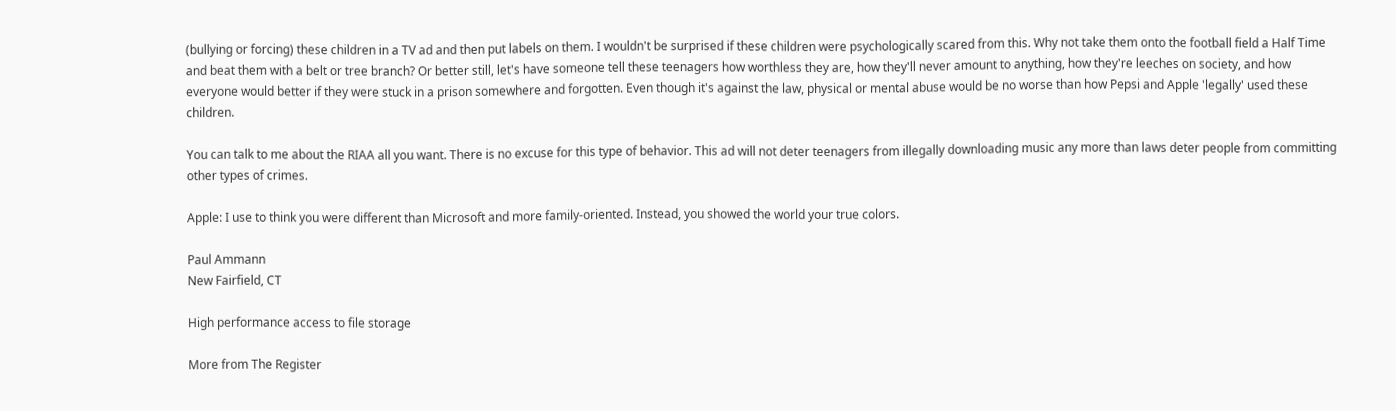(bullying or forcing) these children in a TV ad and then put labels on them. I wouldn't be surprised if these children were psychologically scared from this. Why not take them onto the football field a Half Time and beat them with a belt or tree branch? Or better still, let's have someone tell these teenagers how worthless they are, how they'll never amount to anything, how they're leeches on society, and how everyone would better if they were stuck in a prison somewhere and forgotten. Even though it's against the law, physical or mental abuse would be no worse than how Pepsi and Apple 'legally' used these children.

You can talk to me about the RIAA all you want. There is no excuse for this type of behavior. This ad will not deter teenagers from illegally downloading music any more than laws deter people from committing other types of crimes.

Apple: I use to think you were different than Microsoft and more family-oriented. Instead, you showed the world your true colors.

Paul Ammann
New Fairfield, CT

High performance access to file storage

More from The Register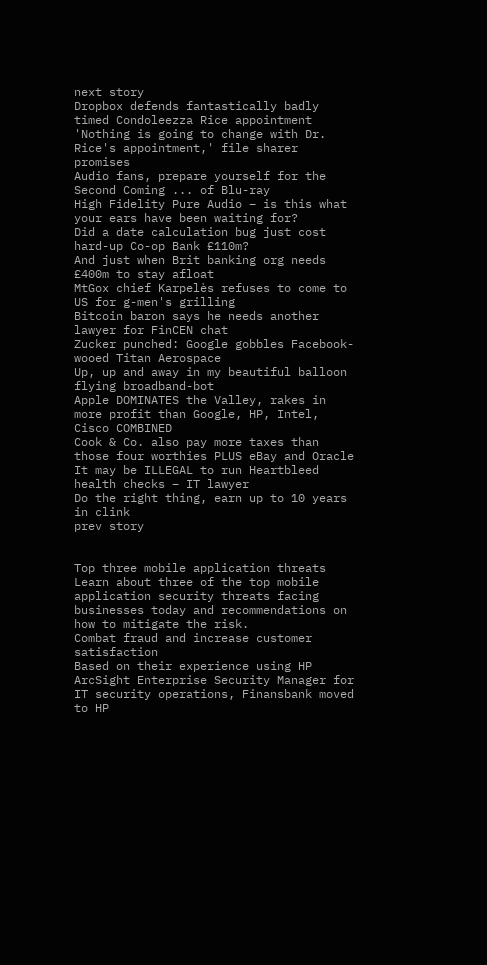next story
Dropbox defends fantastically badly timed Condoleezza Rice appointment
'Nothing is going to change with Dr. Rice's appointment,' file sharer promises
Audio fans, prepare yourself for the Second Coming ... of Blu-ray
High Fidelity Pure Audio – is this what your ears have been waiting for?
Did a date calculation bug just cost hard-up Co-op Bank £110m?
And just when Brit banking org needs £400m to stay afloat
MtGox chief Karpelès refuses to come to US for g-men's grilling
Bitcoin baron says he needs another lawyer for FinCEN chat
Zucker punched: Google gobbles Facebook-wooed Titan Aerospace
Up, up and away in my beautiful balloon flying broadband-bot
Apple DOMINATES the Valley, rakes in more profit than Google, HP, Intel, Cisco COMBINED
Cook & Co. also pay more taxes than those four worthies PLUS eBay and Oracle
It may be ILLEGAL to run Heartbleed health checks – IT lawyer
Do the right thing, earn up to 10 years in clink
prev story


Top three mobile application threats
Learn about three of the top mobile application security threats facing businesses today and recommendations on how to mitigate the risk.
Combat fraud and increase customer satisfaction
Based on their experience using HP ArcSight Enterprise Security Manager for IT security operations, Finansbank moved to HP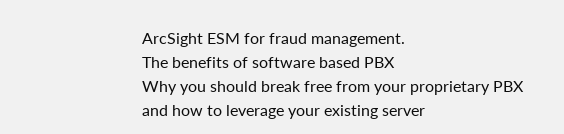ArcSight ESM for fraud management.
The benefits of software based PBX
Why you should break free from your proprietary PBX and how to leverage your existing server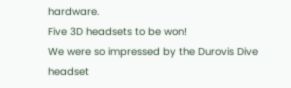hardware.
Five 3D headsets to be won!
We were so impressed by the Durovis Dive headset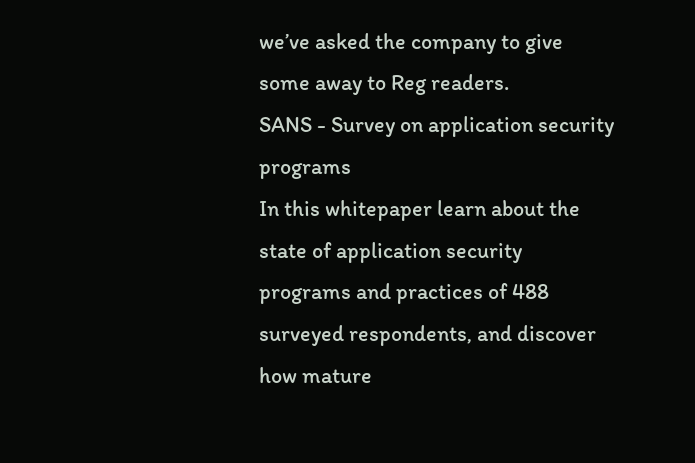we’ve asked the company to give some away to Reg readers.
SANS - Survey on application security programs
In this whitepaper learn about the state of application security programs and practices of 488 surveyed respondents, and discover how mature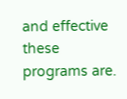and effective these programs are.